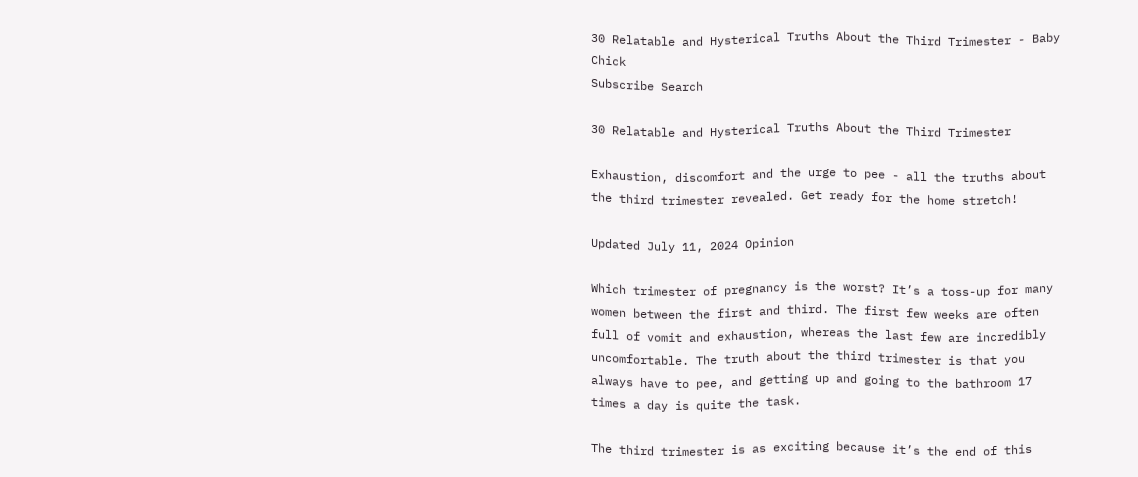30 Relatable and Hysterical Truths About the Third Trimester - Baby Chick
Subscribe Search

30 Relatable and Hysterical Truths About the Third Trimester

Exhaustion, discomfort and the urge to pee - all the truths about the third trimester revealed. Get ready for the home stretch!

Updated July 11, 2024 Opinion

Which trimester of pregnancy is the worst? It’s a toss-up for many women between the first and third. The first few weeks are often full of vomit and exhaustion, whereas the last few are incredibly uncomfortable. The truth about the third trimester is that you always have to pee, and getting up and going to the bathroom 17 times a day is quite the task.

The third trimester is as exciting because it’s the end of this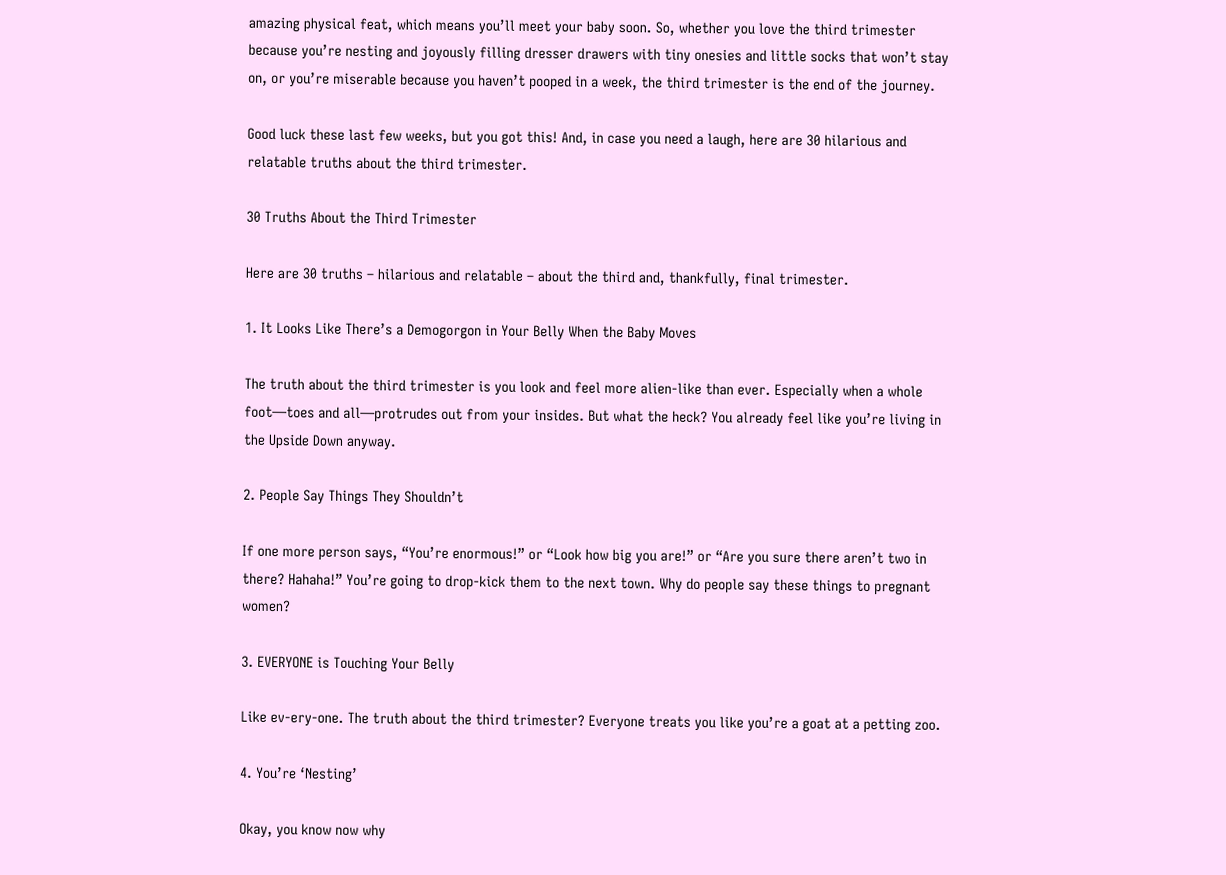amazing physical feat, which means you’ll meet your baby soon. So, whether you love the third trimester because you’re nesting and joyously filling dresser drawers with tiny onesies and little socks that won’t stay on, or you’re miserable because you haven’t pooped in a week, the third trimester is the end of the journey.

Good luck these last few weeks, but you got this! And, in case you need a laugh, here are 30 hilarious and relatable truths about the third trimester.

30 Truths About the Third Trimester

Here are 30 truths – hilarious and relatable – about the third and, thankfully, final trimester.

1. It Looks Like There’s a Demogorgon in Your Belly When the Baby Moves

The truth about the third trimester is you look and feel more alien-like than ever. Especially when a whole foot—toes and all—protrudes out from your insides. But what the heck? You already feel like you’re living in the Upside Down anyway.

2. People Say Things They Shouldn’t

If one more person says, “You’re enormous!” or “Look how big you are!” or “Are you sure there aren’t two in there? Hahaha!” You’re going to drop-kick them to the next town. Why do people say these things to pregnant women?

3. EVERYONE is Touching Your Belly

Like ev-ery-one. The truth about the third trimester? Everyone treats you like you’re a goat at a petting zoo.

4. You’re ‘Nesting’

Okay, you know now why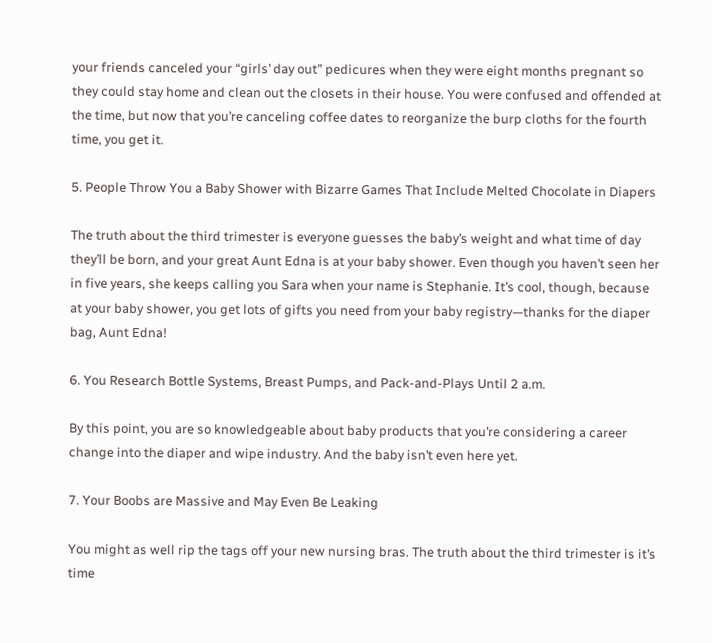your friends canceled your “girls’ day out” pedicures when they were eight months pregnant so they could stay home and clean out the closets in their house. You were confused and offended at the time, but now that you’re canceling coffee dates to reorganize the burp cloths for the fourth time, you get it.

5. People Throw You a Baby Shower with Bizarre Games That Include Melted Chocolate in Diapers

The truth about the third trimester is everyone guesses the baby’s weight and what time of day they’ll be born, and your great Aunt Edna is at your baby shower. Even though you haven’t seen her in five years, she keeps calling you Sara when your name is Stephanie. It’s cool, though, because at your baby shower, you get lots of gifts you need from your baby registry—thanks for the diaper bag, Aunt Edna!

6. You Research Bottle Systems, Breast Pumps, and Pack-and-Plays Until 2 a.m.

By this point, you are so knowledgeable about baby products that you’re considering a career change into the diaper and wipe industry. And the baby isn’t even here yet.

7. Your Boobs are Massive and May Even Be Leaking

You might as well rip the tags off your new nursing bras. The truth about the third trimester is it’s time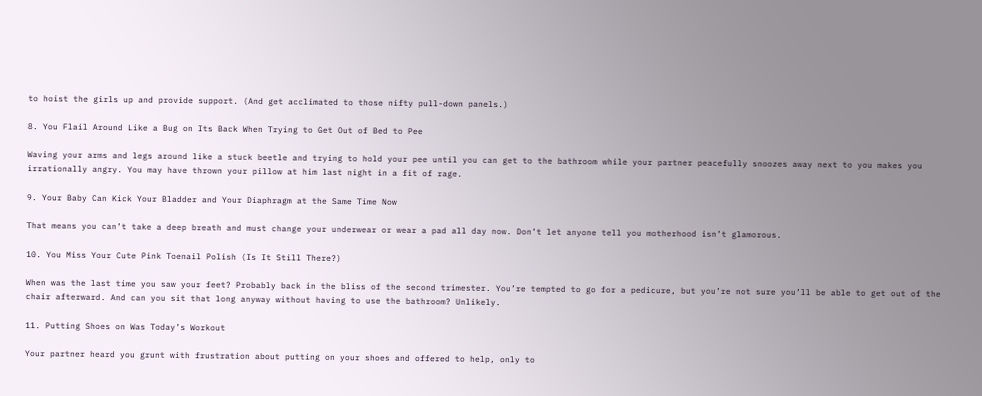to hoist the girls up and provide support. (And get acclimated to those nifty pull-down panels.)

8. You Flail Around Like a Bug on Its Back When Trying to Get Out of Bed to Pee

Waving your arms and legs around like a stuck beetle and trying to hold your pee until you can get to the bathroom while your partner peacefully snoozes away next to you makes you irrationally angry. You may have thrown your pillow at him last night in a fit of rage.

9. Your Baby Can Kick Your Bladder and Your Diaphragm at the Same Time Now

That means you can’t take a deep breath and must change your underwear or wear a pad all day now. Don’t let anyone tell you motherhood isn’t glamorous.

10. You Miss Your Cute Pink Toenail Polish (Is It Still There?)

When was the last time you saw your feet? Probably back in the bliss of the second trimester. You’re tempted to go for a pedicure, but you’re not sure you’ll be able to get out of the chair afterward. And can you sit that long anyway without having to use the bathroom? Unlikely.

11. Putting Shoes on Was Today’s Workout

Your partner heard you grunt with frustration about putting on your shoes and offered to help, only to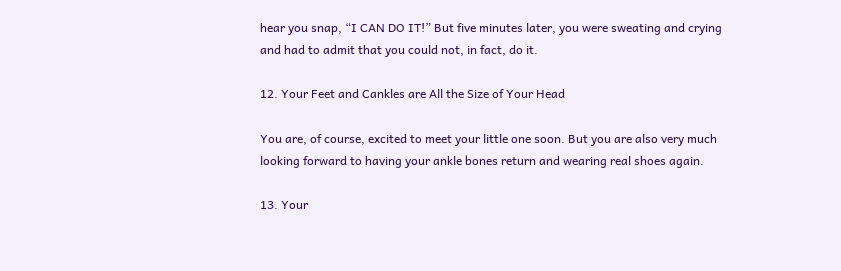hear you snap, “I CAN DO IT!” But five minutes later, you were sweating and crying and had to admit that you could not, in fact, do it.

12. Your Feet and Cankles are All the Size of Your Head

You are, of course, excited to meet your little one soon. But you are also very much looking forward to having your ankle bones return and wearing real shoes again.

13. Your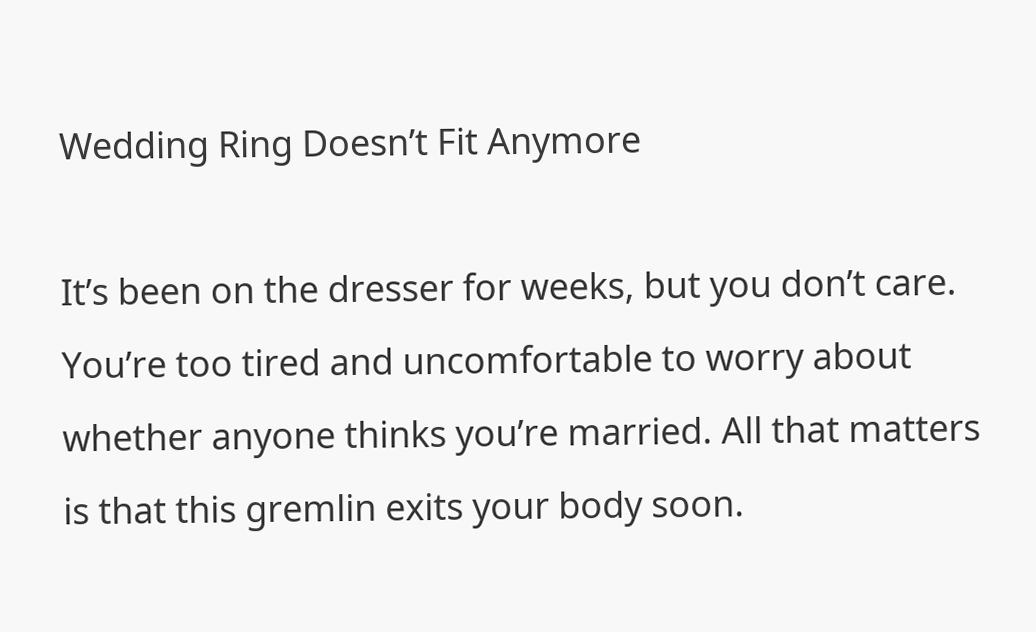Wedding Ring Doesn’t Fit Anymore

It’s been on the dresser for weeks, but you don’t care. You’re too tired and uncomfortable to worry about whether anyone thinks you’re married. All that matters is that this gremlin exits your body soon.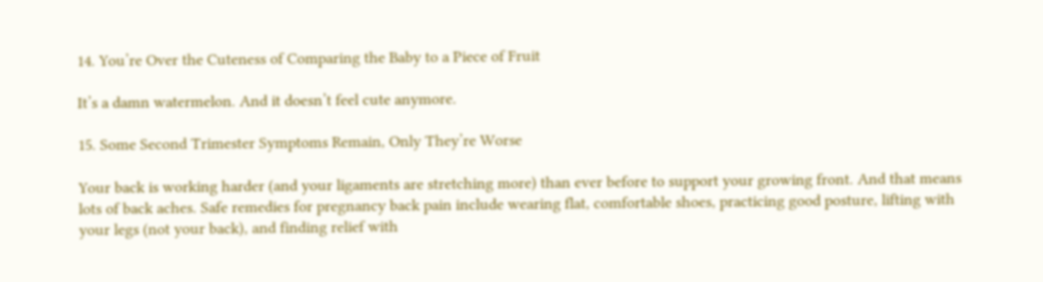14. You’re Over the Cuteness of Comparing the Baby to a Piece of Fruit

It’s a damn watermelon. And it doesn’t feel cute anymore.

15. Some Second Trimester Symptoms Remain, Only They’re Worse

Your back is working harder (and your ligaments are stretching more) than ever before to support your growing front. And that means lots of back aches. Safe remedies for pregnancy back pain include wearing flat, comfortable shoes, practicing good posture, lifting with your legs (not your back), and finding relief with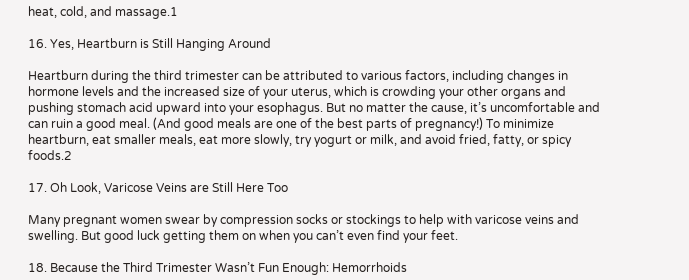heat, cold, and massage.1

16. Yes, Heartburn is Still Hanging Around

Heartburn during the third trimester can be attributed to various factors, including changes in hormone levels and the increased size of your uterus, which is crowding your other organs and pushing stomach acid upward into your esophagus. But no matter the cause, it’s uncomfortable and can ruin a good meal. (And good meals are one of the best parts of pregnancy!) To minimize heartburn, eat smaller meals, eat more slowly, try yogurt or milk, and avoid fried, fatty, or spicy foods.2

17. Oh Look, Varicose Veins are Still Here Too

Many pregnant women swear by compression socks or stockings to help with varicose veins and swelling. But good luck getting them on when you can’t even find your feet.

18. Because the Third Trimester Wasn’t Fun Enough: Hemorrhoids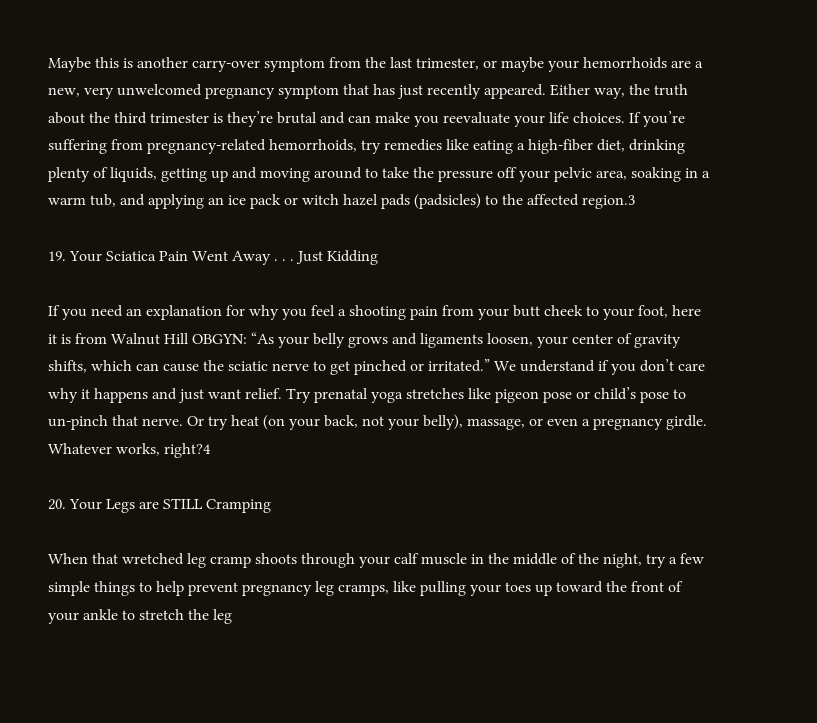Maybe this is another carry-over symptom from the last trimester, or maybe your hemorrhoids are a new, very unwelcomed pregnancy symptom that has just recently appeared. Either way, the truth about the third trimester is they’re brutal and can make you reevaluate your life choices. If you’re suffering from pregnancy-related hemorrhoids, try remedies like eating a high-fiber diet, drinking plenty of liquids, getting up and moving around to take the pressure off your pelvic area, soaking in a warm tub, and applying an ice pack or witch hazel pads (padsicles) to the affected region.3

19. Your Sciatica Pain Went Away . . . Just Kidding

If you need an explanation for why you feel a shooting pain from your butt cheek to your foot, here it is from Walnut Hill OBGYN: “As your belly grows and ligaments loosen, your center of gravity shifts, which can cause the sciatic nerve to get pinched or irritated.” We understand if you don’t care why it happens and just want relief. Try prenatal yoga stretches like pigeon pose or child’s pose to un-pinch that nerve. Or try heat (on your back, not your belly), massage, or even a pregnancy girdle. Whatever works, right?4

20. Your Legs are STILL Cramping

When that wretched leg cramp shoots through your calf muscle in the middle of the night, try a few simple things to help prevent pregnancy leg cramps, like pulling your toes up toward the front of your ankle to stretch the leg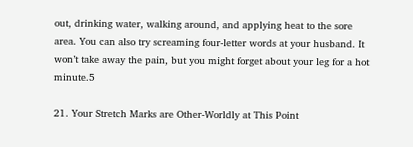out, drinking water, walking around, and applying heat to the sore area. You can also try screaming four-letter words at your husband. It won’t take away the pain, but you might forget about your leg for a hot minute.5

21. Your Stretch Marks are Other-Worldly at This Point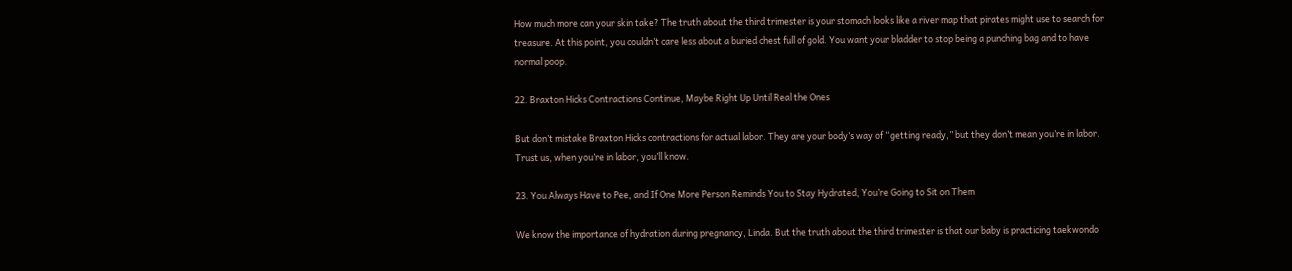How much more can your skin take? The truth about the third trimester is your stomach looks like a river map that pirates might use to search for treasure. At this point, you couldn’t care less about a buried chest full of gold. You want your bladder to stop being a punching bag and to have normal poop.

22. Braxton Hicks Contractions Continue, Maybe Right Up Until Real the Ones

But don’t mistake Braxton Hicks contractions for actual labor. They are your body’s way of “getting ready,” but they don’t mean you’re in labor. Trust us, when you’re in labor, you’ll know.

23. You Always Have to Pee, and If One More Person Reminds You to Stay Hydrated, You’re Going to Sit on Them

We know the importance of hydration during pregnancy, Linda. But the truth about the third trimester is that our baby is practicing taekwondo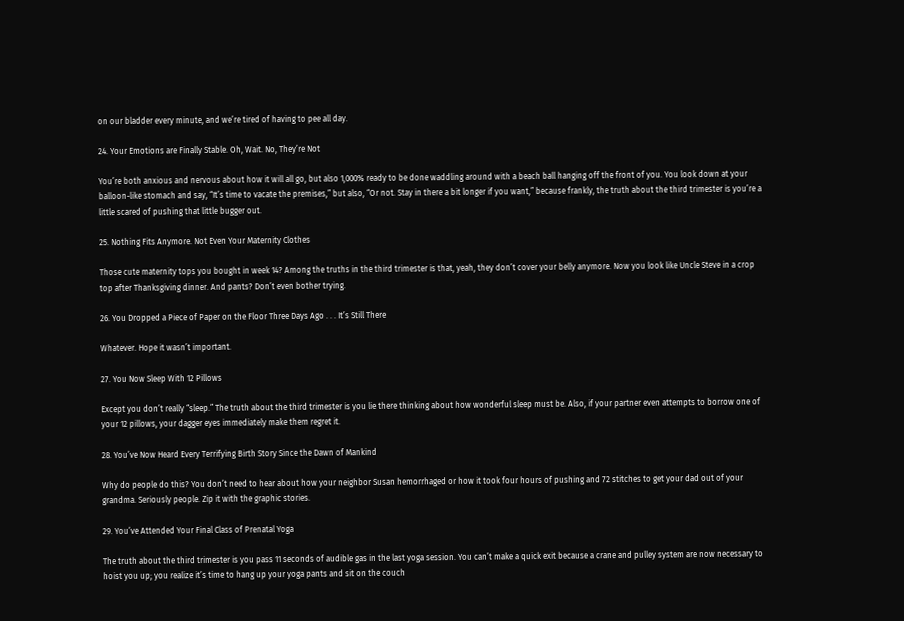on our bladder every minute, and we’re tired of having to pee all day.

24. Your Emotions are Finally Stable. Oh, Wait. No, They’re Not

You’re both anxious and nervous about how it will all go, but also 1,000% ready to be done waddling around with a beach ball hanging off the front of you. You look down at your balloon-like stomach and say, “It’s time to vacate the premises,” but also, “Or not. Stay in there a bit longer if you want,” because frankly, the truth about the third trimester is you’re a little scared of pushing that little bugger out.

25. Nothing Fits Anymore. Not Even Your Maternity Clothes

Those cute maternity tops you bought in week 14? Among the truths in the third trimester is that, yeah, they don’t cover your belly anymore. Now you look like Uncle Steve in a crop top after Thanksgiving dinner. And pants? Don’t even bother trying.

26. You Dropped a Piece of Paper on the Floor Three Days Ago . . . It’s Still There

Whatever. Hope it wasn’t important.

27. You Now Sleep With 12 Pillows

Except you don’t really “sleep.” The truth about the third trimester is you lie there thinking about how wonderful sleep must be. Also, if your partner even attempts to borrow one of your 12 pillows, your dagger eyes immediately make them regret it.

28. You’ve Now Heard Every Terrifying Birth Story Since the Dawn of Mankind

Why do people do this? You don’t need to hear about how your neighbor Susan hemorrhaged or how it took four hours of pushing and 72 stitches to get your dad out of your grandma. Seriously people. Zip it with the graphic stories.

29. You’ve Attended Your Final Class of Prenatal Yoga

The truth about the third trimester is you pass 11 seconds of audible gas in the last yoga session. You can’t make a quick exit because a crane and pulley system are now necessary to hoist you up; you realize it’s time to hang up your yoga pants and sit on the couch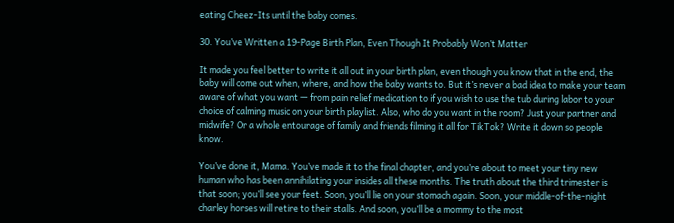eating Cheez-Its until the baby comes.

30. You’ve Written a 19-Page Birth Plan, Even Though It Probably Won’t Matter

It made you feel better to write it all out in your birth plan, even though you know that in the end, the baby will come out when, where, and how the baby wants to. But it’s never a bad idea to make your team aware of what you want — from pain relief medication to if you wish to use the tub during labor to your choice of calming music on your birth playlist. Also, who do you want in the room? Just your partner and midwife? Or a whole entourage of family and friends filming it all for TikTok? Write it down so people know.

You’ve done it, Mama. You’ve made it to the final chapter, and you’re about to meet your tiny new human who has been annihilating your insides all these months. The truth about the third trimester is that soon; you’ll see your feet. Soon, you’ll lie on your stomach again. Soon, your middle-of-the-night charley horses will retire to their stalls. And soon, you’ll be a mommy to the most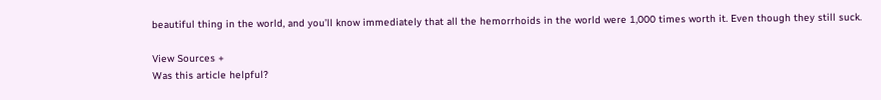beautiful thing in the world, and you’ll know immediately that all the hemorrhoids in the world were 1,000 times worth it. Even though they still suck.

View Sources +
Was this article helpful?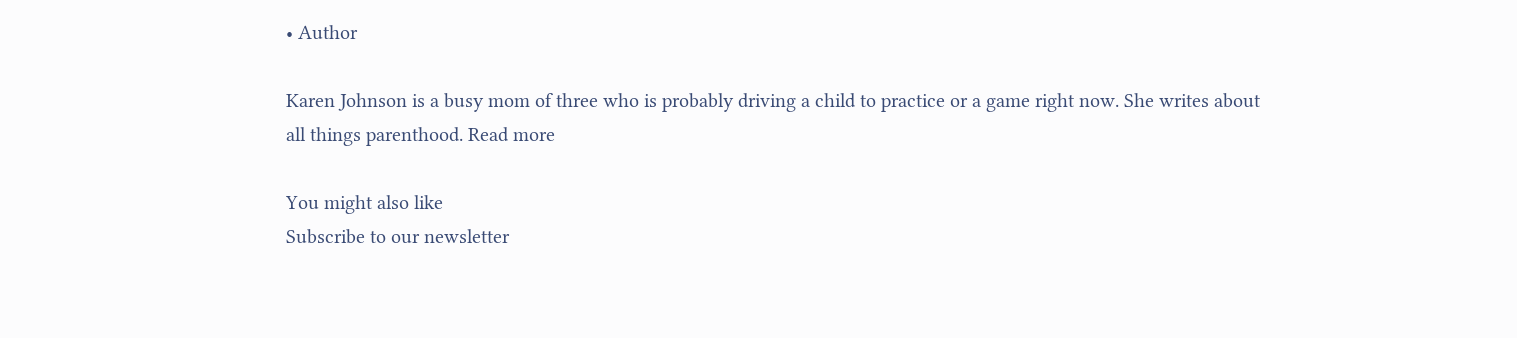• Author

Karen Johnson is a busy mom of three who is probably driving a child to practice or a game right now. She writes about all things parenthood. Read more

You might also like
Subscribe to our newsletter